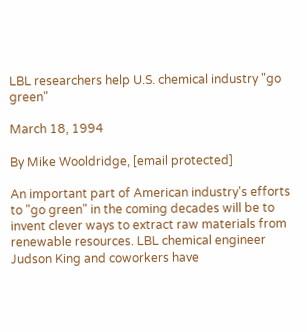LBL researchers help U.S. chemical industry "go green"

March 18, 1994

By Mike Wooldridge, [email protected]

An important part of American industry's efforts to "go green" in the coming decades will be to invent clever ways to extract raw materials from renewable resources. LBL chemical engineer Judson King and coworkers have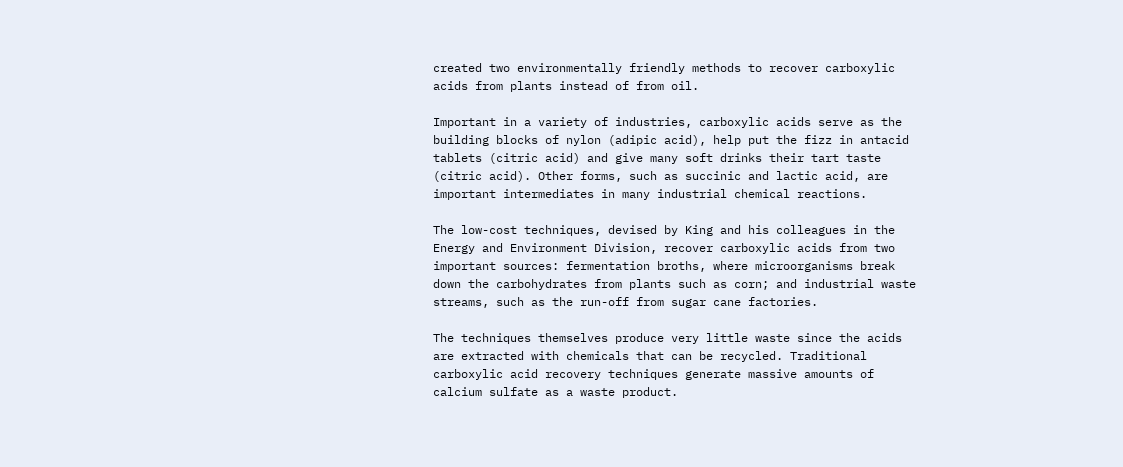created two environmentally friendly methods to recover carboxylic acids from plants instead of from oil.

Important in a variety of industries, carboxylic acids serve as the building blocks of nylon (adipic acid), help put the fizz in antacid tablets (citric acid) and give many soft drinks their tart taste (citric acid). Other forms, such as succinic and lactic acid, are important intermediates in many industrial chemical reactions.

The low-cost techniques, devised by King and his colleagues in the Energy and Environment Division, recover carboxylic acids from two important sources: fermentation broths, where microorganisms break down the carbohydrates from plants such as corn; and industrial waste streams, such as the run-off from sugar cane factories.

The techniques themselves produce very little waste since the acids are extracted with chemicals that can be recycled. Traditional carboxylic acid recovery techniques generate massive amounts of calcium sulfate as a waste product.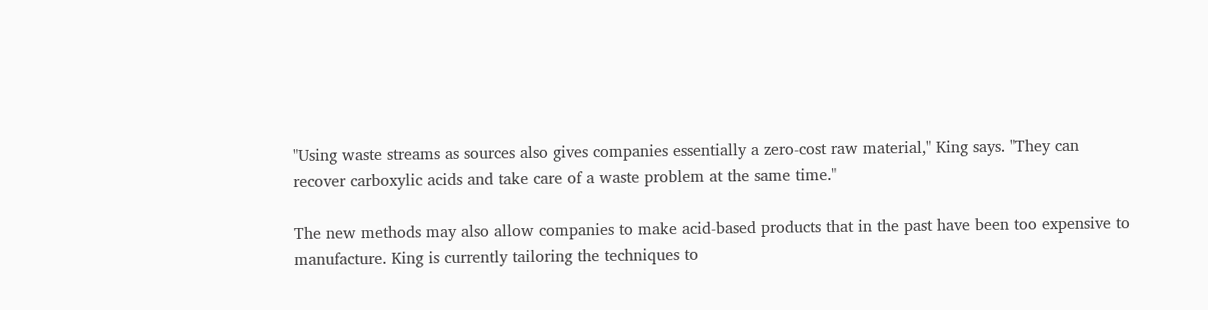"Using waste streams as sources also gives companies essentially a zero-cost raw material," King says. "They can recover carboxylic acids and take care of a waste problem at the same time."

The new methods may also allow companies to make acid-based products that in the past have been too expensive to manufacture. King is currently tailoring the techniques to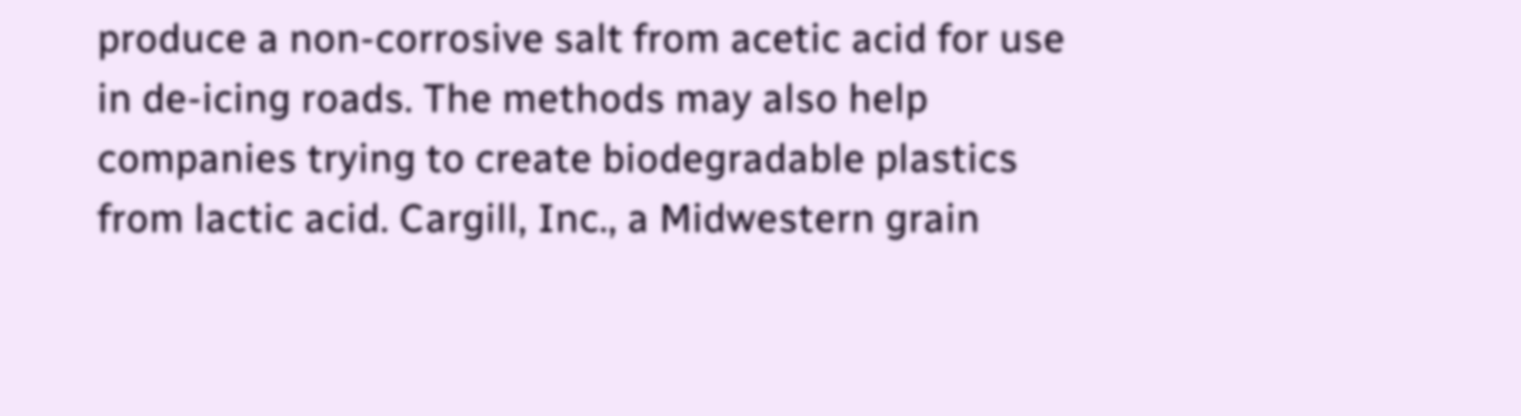produce a non-corrosive salt from acetic acid for use in de-icing roads. The methods may also help companies trying to create biodegradable plastics from lactic acid. Cargill, Inc., a Midwestern grain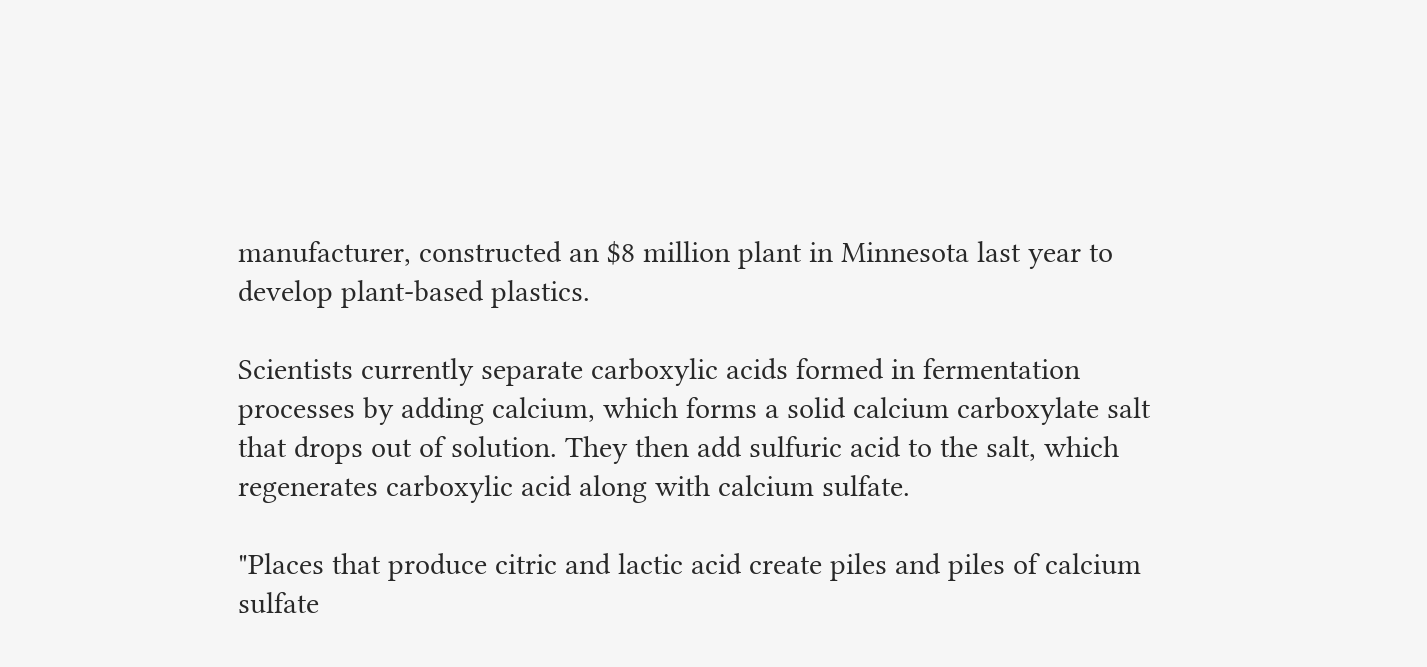manufacturer, constructed an $8 million plant in Minnesota last year to develop plant-based plastics.

Scientists currently separate carboxylic acids formed in fermentation processes by adding calcium, which forms a solid calcium carboxylate salt that drops out of solution. They then add sulfuric acid to the salt, which regenerates carboxylic acid along with calcium sulfate.

"Places that produce citric and lactic acid create piles and piles of calcium sulfate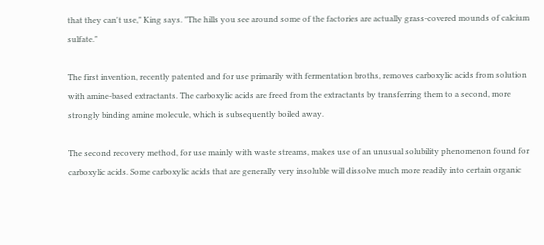that they can't use," King says. "The hills you see around some of the factories are actually grass-covered mounds of calcium sulfate."

The first invention, recently patented and for use primarily with fermentation broths, removes carboxylic acids from solution with amine-based extractants. The carboxylic acids are freed from the extractants by transferring them to a second, more strongly binding amine molecule, which is subsequently boiled away.

The second recovery method, for use mainly with waste streams, makes use of an unusual solubility phenomenon found for carboxylic acids. Some carboxylic acids that are generally very insoluble will dissolve much more readily into certain organic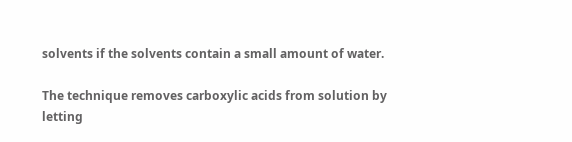solvents if the solvents contain a small amount of water.

The technique removes carboxylic acids from solution by letting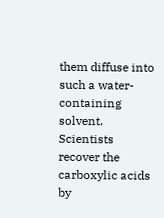them diffuse into such a water-containing solvent. Scientists recover the carboxylic acids by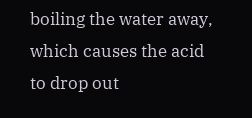boiling the water away, which causes the acid to drop out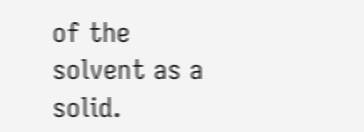of the solvent as a solid.